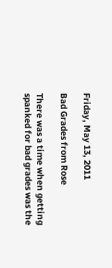Friday, May 13, 2011

Bad Grades from Rose

There was a time when getting spanked for bad grades was the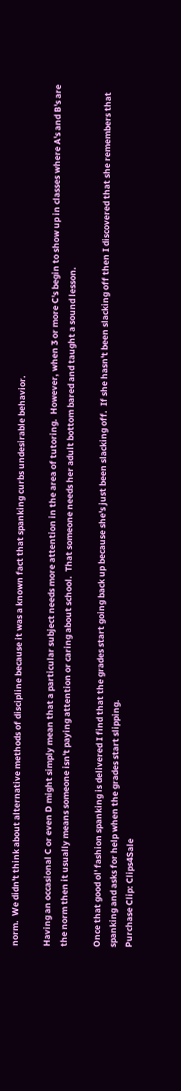norm.  We didn't think about alternative methods of discipline because it was a known fact that spanking curbs undesirable behavior.

Having an occasional C or even D might simply mean that a particular subject needs more attention in the area of tutoring.  However, when 3 or more C's begin to show up in classes where A's and B's are the norm then it usually means someone isn't paying attention or caring about school.  That someone needs her adult bottom bared and taught a sound lesson.

Once that good ol' fashion spanking is delivered I find that the grades start going back up because she's just been slacking off.  If she hasn't been slacking off then I discovered that she remembers that spanking and asks for help when the grades start slipping.
Purchase Clip: Clips4Sale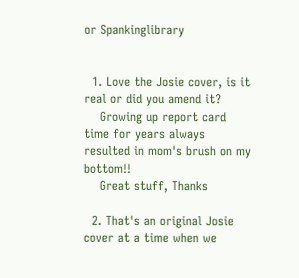or Spankinglibrary


  1. Love the Josie cover, is it real or did you amend it?
    Growing up report card time for years always resulted in mom's brush on my bottom!!
    Great stuff, Thanks

  2. That's an original Josie cover at a time when we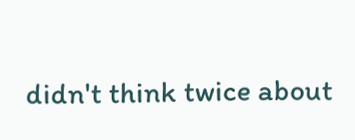didn't think twice about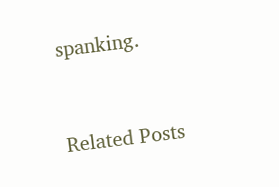spanking.



Related Posts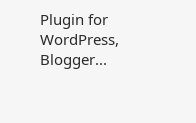Plugin for WordPress, Blogger...